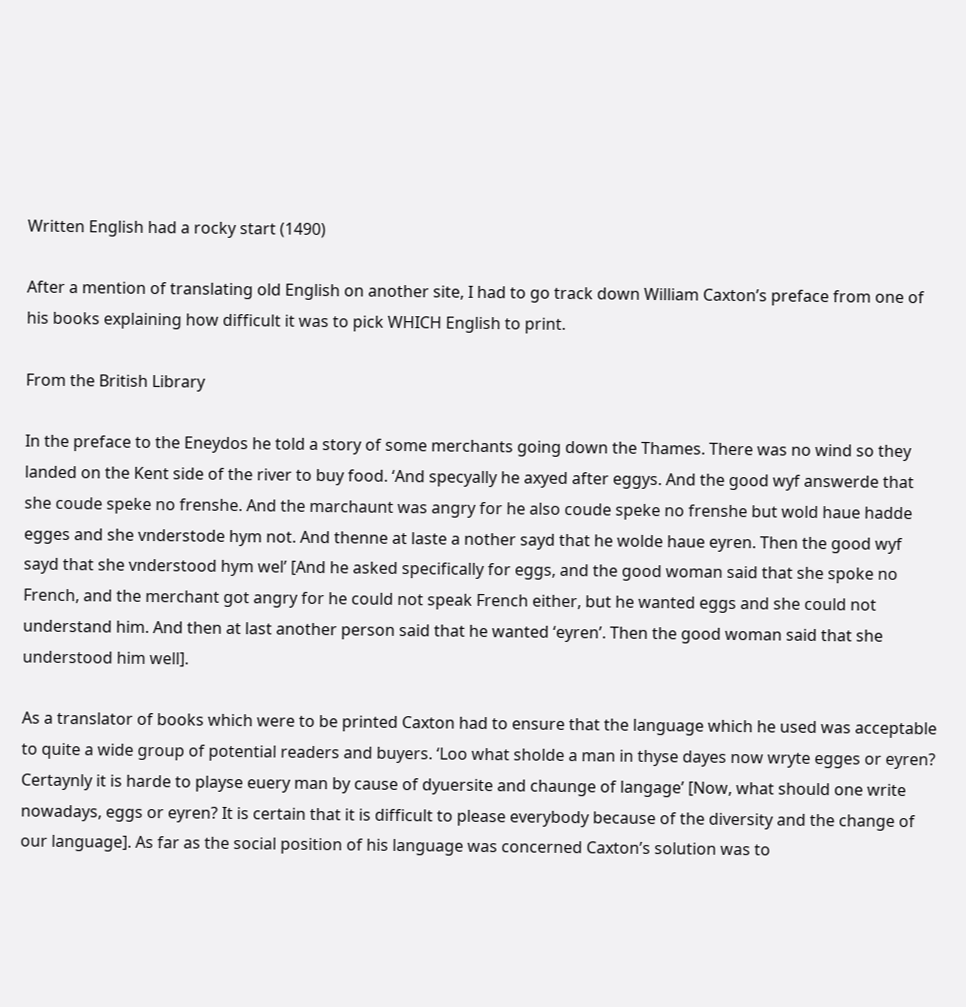Written English had a rocky start (1490)

After a mention of translating old English on another site, I had to go track down William Caxton’s preface from one of his books explaining how difficult it was to pick WHICH English to print.

From the British Library

In the preface to the Eneydos he told a story of some merchants going down the Thames. There was no wind so they landed on the Kent side of the river to buy food. ‘And specyally he axyed after eggys. And the good wyf answerde that she coude speke no frenshe. And the marchaunt was angry for he also coude speke no frenshe but wold haue hadde egges and she vnderstode hym not. And thenne at laste a nother sayd that he wolde haue eyren. Then the good wyf sayd that she vnderstood hym wel’ [And he asked specifically for eggs, and the good woman said that she spoke no French, and the merchant got angry for he could not speak French either, but he wanted eggs and she could not understand him. And then at last another person said that he wanted ‘eyren’. Then the good woman said that she understood him well].

As a translator of books which were to be printed Caxton had to ensure that the language which he used was acceptable to quite a wide group of potential readers and buyers. ‘Loo what sholde a man in thyse dayes now wryte egges or eyren? Certaynly it is harde to playse euery man by cause of dyuersite and chaunge of langage’ [Now, what should one write nowadays, eggs or eyren? It is certain that it is difficult to please everybody because of the diversity and the change of our language]. As far as the social position of his language was concerned Caxton’s solution was to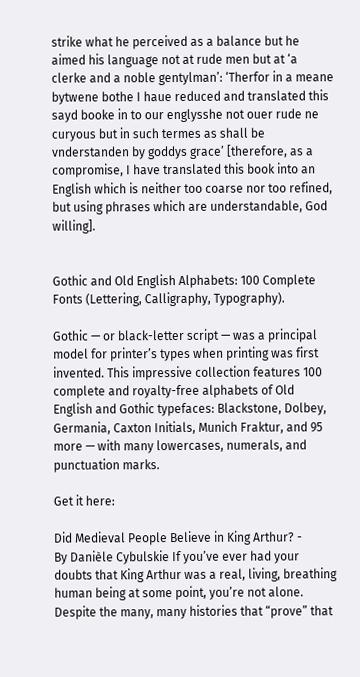strike what he perceived as a balance but he aimed his language not at rude men but at ‘a clerke and a noble gentylman’: ‘Therfor in a meane bytwene bothe I haue reduced and translated this sayd booke in to our englysshe not ouer rude ne curyous but in such termes as shall be vnderstanden by goddys grace’ [therefore, as a compromise, I have translated this book into an English which is neither too coarse nor too refined, but using phrases which are understandable, God willing].


Gothic and Old English Alphabets: 100 Complete Fonts (Lettering, Calligraphy, Typography).

Gothic — or black-letter script — was a principal model for printer’s types when printing was first invented. This impressive collection features 100 complete and royalty-free alphabets of Old English and Gothic typefaces: Blackstone, Dolbey, Germania, Caxton Initials, Munich Fraktur, and 95 more — with many lowercases, numerals, and punctuation marks.

Get it here:

Did Medieval People Believe in King Arthur? -
By Danièle Cybulskie If you’ve ever had your doubts that King Arthur was a real, living, breathing human being at some point, you’re not alone. Despite the many, many histories that “prove” that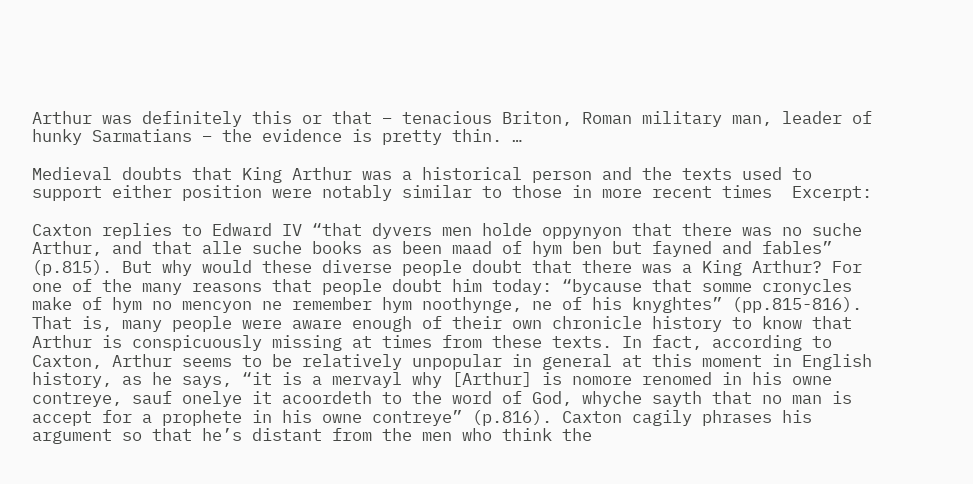Arthur was definitely this or that – tenacious Briton, Roman military man, leader of hunky Sarmatians – the evidence is pretty thin. …

Medieval doubts that King Arthur was a historical person and the texts used to support either position were notably similar to those in more recent times  Excerpt:

Caxton replies to Edward IV “that dyvers men holde oppynyon that there was no suche Arthur, and that alle suche books as been maad of hym ben but fayned and fables” (p.815). But why would these diverse people doubt that there was a King Arthur? For one of the many reasons that people doubt him today: “bycause that somme cronycles make of hym no mencyon ne remember hym noothynge, ne of his knyghtes” (pp.815-816). That is, many people were aware enough of their own chronicle history to know that Arthur is conspicuously missing at times from these texts. In fact, according to Caxton, Arthur seems to be relatively unpopular in general at this moment in English history, as he says, “it is a mervayl why [Arthur] is nomore renomed in his owne contreye, sauf onelye it acoordeth to the word of God, whyche sayth that no man is accept for a prophete in his owne contreye” (p.816). Caxton cagily phrases his argument so that he’s distant from the men who think the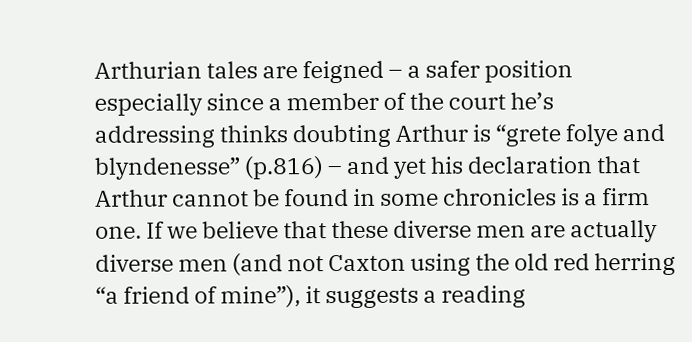Arthurian tales are feigned – a safer position especially since a member of the court he’s addressing thinks doubting Arthur is “grete folye and blyndenesse” (p.816) – and yet his declaration that Arthur cannot be found in some chronicles is a firm one. If we believe that these diverse men are actually diverse men (and not Caxton using the old red herring “a friend of mine”), it suggests a reading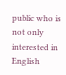public who is not only interested in English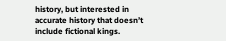history, but interested in accurate history that doesn’t include fictional kings.